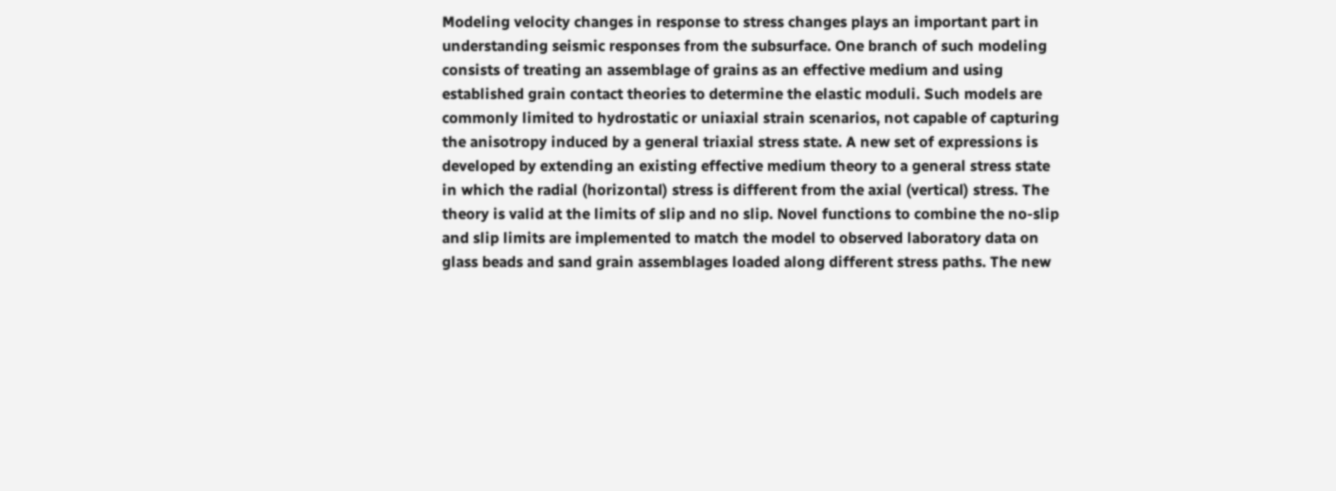Modeling velocity changes in response to stress changes plays an important part in understanding seismic responses from the subsurface. One branch of such modeling consists of treating an assemblage of grains as an effective medium and using established grain contact theories to determine the elastic moduli. Such models are commonly limited to hydrostatic or uniaxial strain scenarios, not capable of capturing the anisotropy induced by a general triaxial stress state. A new set of expressions is developed by extending an existing effective medium theory to a general stress state in which the radial (horizontal) stress is different from the axial (vertical) stress. The theory is valid at the limits of slip and no slip. Novel functions to combine the no-slip and slip limits are implemented to match the model to observed laboratory data on glass beads and sand grain assemblages loaded along different stress paths. The new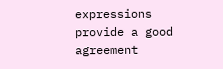expressions provide a good agreement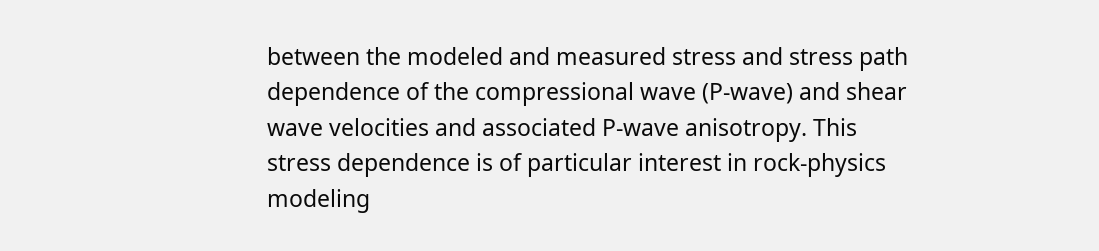between the modeled and measured stress and stress path dependence of the compressional wave (P-wave) and shear wave velocities and associated P-wave anisotropy. This stress dependence is of particular interest in rock-physics modeling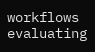workflows evaluating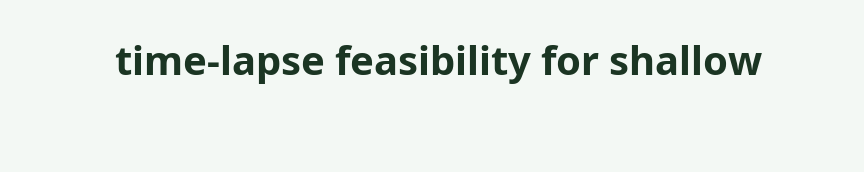time-lapse feasibility for shallow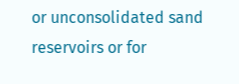or unconsolidated sand reservoirs or for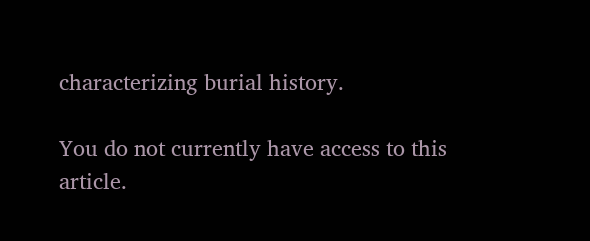characterizing burial history.

You do not currently have access to this article.